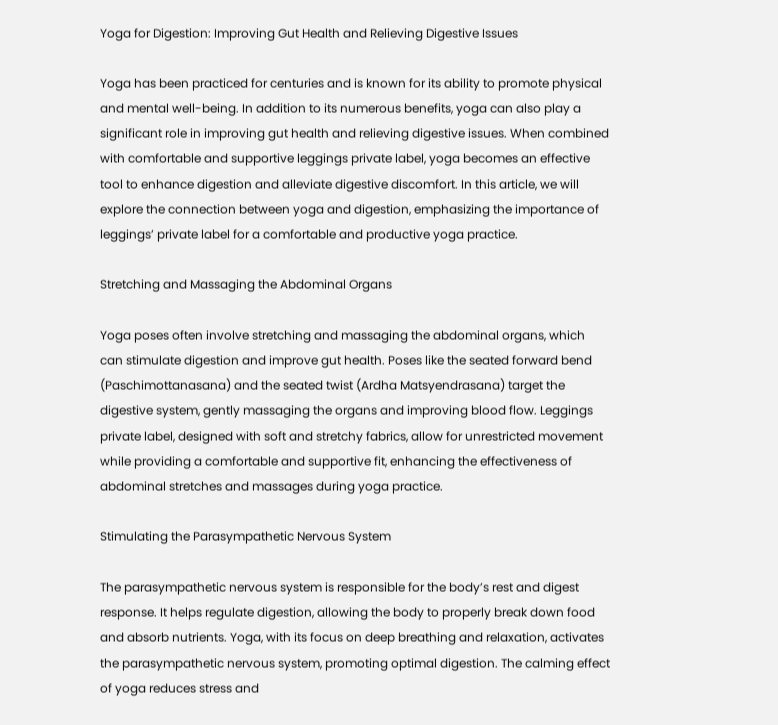Yoga for Digestion: Improving Gut Health and Relieving Digestive Issues

Yoga has been practiced for centuries and is known for its ability to promote physical and mental well-being. In addition to its numerous benefits, yoga can also play a significant role in improving gut health and relieving digestive issues. When combined with comfortable and supportive leggings private label, yoga becomes an effective tool to enhance digestion and alleviate digestive discomfort. In this article, we will explore the connection between yoga and digestion, emphasizing the importance of leggings’ private label for a comfortable and productive yoga practice.

Stretching and Massaging the Abdominal Organs

Yoga poses often involve stretching and massaging the abdominal organs, which can stimulate digestion and improve gut health. Poses like the seated forward bend (Paschimottanasana) and the seated twist (Ardha Matsyendrasana) target the digestive system, gently massaging the organs and improving blood flow. Leggings private label, designed with soft and stretchy fabrics, allow for unrestricted movement while providing a comfortable and supportive fit, enhancing the effectiveness of abdominal stretches and massages during yoga practice.

Stimulating the Parasympathetic Nervous System

The parasympathetic nervous system is responsible for the body’s rest and digest response. It helps regulate digestion, allowing the body to properly break down food and absorb nutrients. Yoga, with its focus on deep breathing and relaxation, activates the parasympathetic nervous system, promoting optimal digestion. The calming effect of yoga reduces stress and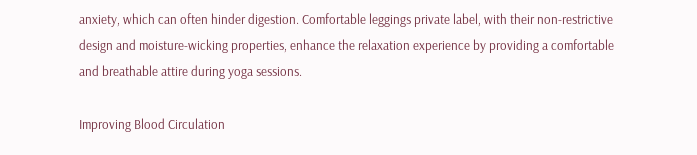anxiety, which can often hinder digestion. Comfortable leggings private label, with their non-restrictive design and moisture-wicking properties, enhance the relaxation experience by providing a comfortable and breathable attire during yoga sessions.

Improving Blood Circulation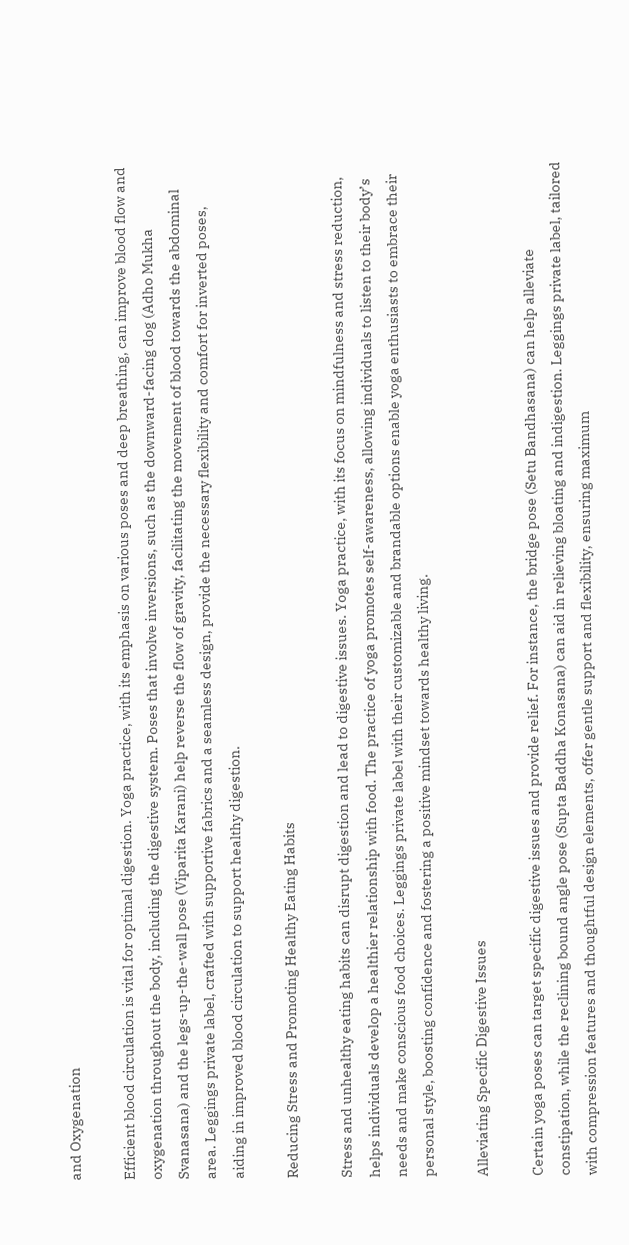and Oxygenation

Efficient blood circulation is vital for optimal digestion. Yoga practice, with its emphasis on various poses and deep breathing, can improve blood flow and oxygenation throughout the body, including the digestive system. Poses that involve inversions, such as the downward-facing dog (Adho Mukha Svanasana) and the legs-up-the-wall pose (Viparita Karani) help reverse the flow of gravity, facilitating the movement of blood towards the abdominal area. Leggings private label, crafted with supportive fabrics and a seamless design, provide the necessary flexibility and comfort for inverted poses, aiding in improved blood circulation to support healthy digestion.

Reducing Stress and Promoting Healthy Eating Habits

Stress and unhealthy eating habits can disrupt digestion and lead to digestive issues. Yoga practice, with its focus on mindfulness and stress reduction, helps individuals develop a healthier relationship with food. The practice of yoga promotes self-awareness, allowing individuals to listen to their body’s needs and make conscious food choices. Leggings private label with their customizable and brandable options enable yoga enthusiasts to embrace their personal style, boosting confidence and fostering a positive mindset towards healthy living.

Alleviating Specific Digestive Issues

Certain yoga poses can target specific digestive issues and provide relief. For instance, the bridge pose (Setu Bandhasana) can help alleviate constipation, while the reclining bound angle pose (Supta Baddha Konasana) can aid in relieving bloating and indigestion. Leggings private label, tailored with compression features and thoughtful design elements, offer gentle support and flexibility, ensuring maximum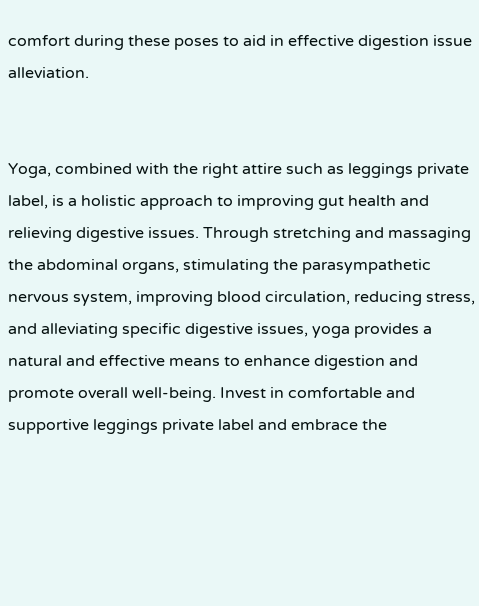comfort during these poses to aid in effective digestion issue alleviation.


Yoga, combined with the right attire such as leggings private label, is a holistic approach to improving gut health and relieving digestive issues. Through stretching and massaging the abdominal organs, stimulating the parasympathetic nervous system, improving blood circulation, reducing stress, and alleviating specific digestive issues, yoga provides a natural and effective means to enhance digestion and promote overall well-being. Invest in comfortable and supportive leggings private label and embrace the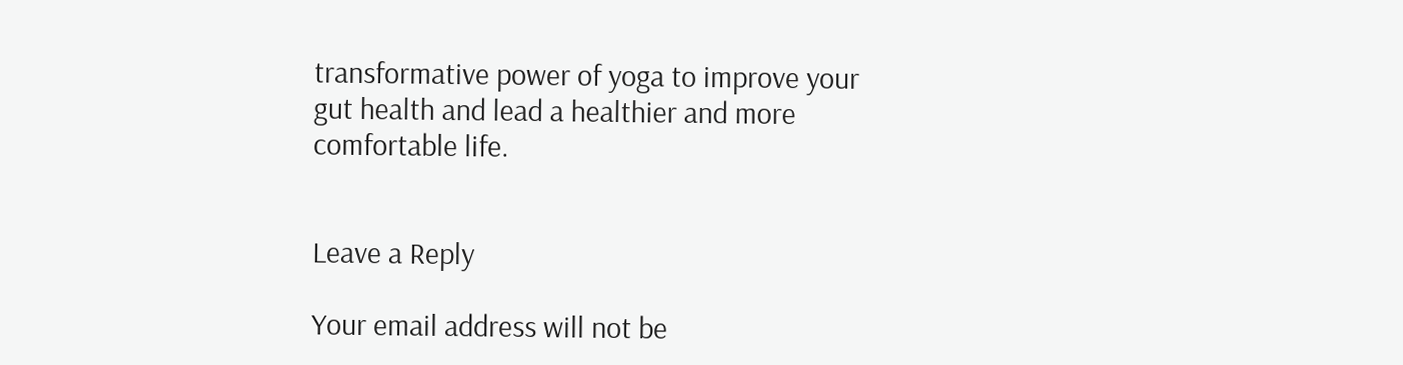transformative power of yoga to improve your gut health and lead a healthier and more comfortable life.


Leave a Reply

Your email address will not be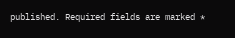published. Required fields are marked *